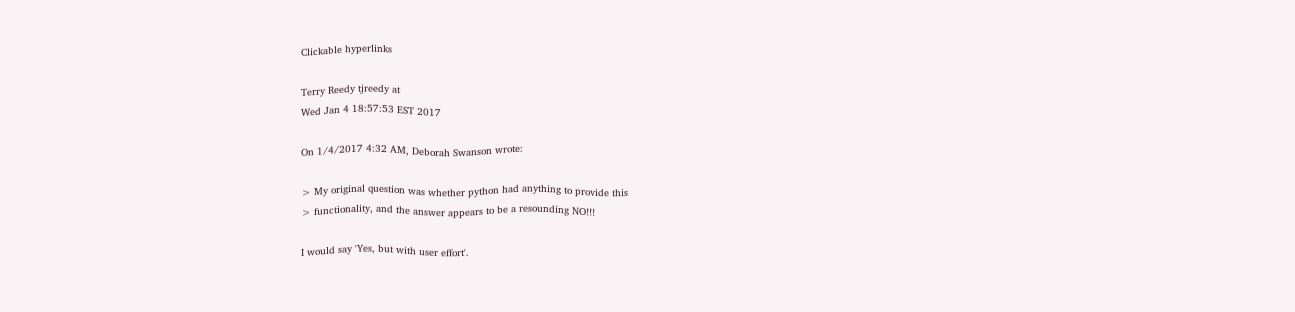Clickable hyperlinks

Terry Reedy tjreedy at
Wed Jan 4 18:57:53 EST 2017

On 1/4/2017 4:32 AM, Deborah Swanson wrote:

> My original question was whether python had anything to provide this
> functionality, and the answer appears to be a resounding NO!!!

I would say 'Yes, but with user effort'.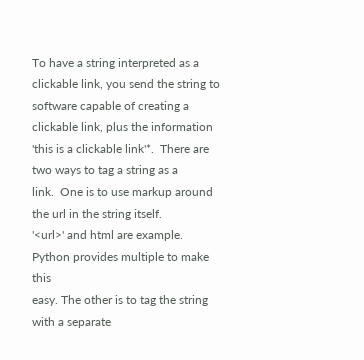To have a string interpreted as a clickable link, you send the string to
software capable of creating a clickable link, plus the information
'this is a clickable link'*.  There are two ways to tag a string as a
link.  One is to use markup around the url in the string itself.
'<url>' and html are example.  Python provides multiple to make this
easy. The other is to tag the string with a separate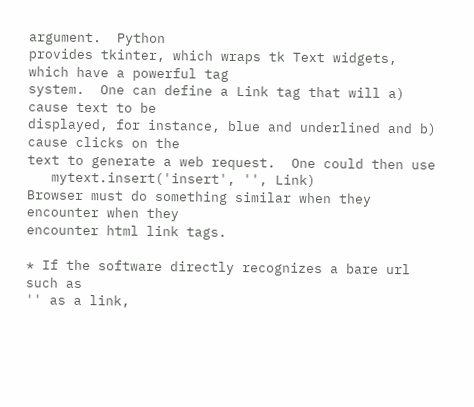argument.  Python
provides tkinter, which wraps tk Text widgets, which have a powerful tag
system.  One can define a Link tag that will a) cause text to be
displayed, for instance, blue and underlined and b) cause clicks on the
text to generate a web request.  One could then use
   mytext.insert('insert', '', Link)
Browser must do something similar when they encounter when they
encounter html link tags.

* If the software directly recognizes a bare url such as
'' as a link,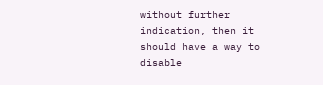without further indication, then it
should have a way to disable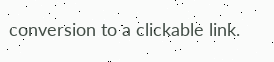conversion to a clickable link.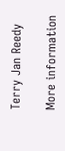Terry Jan Reedy

More information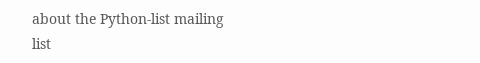about the Python-list mailing list